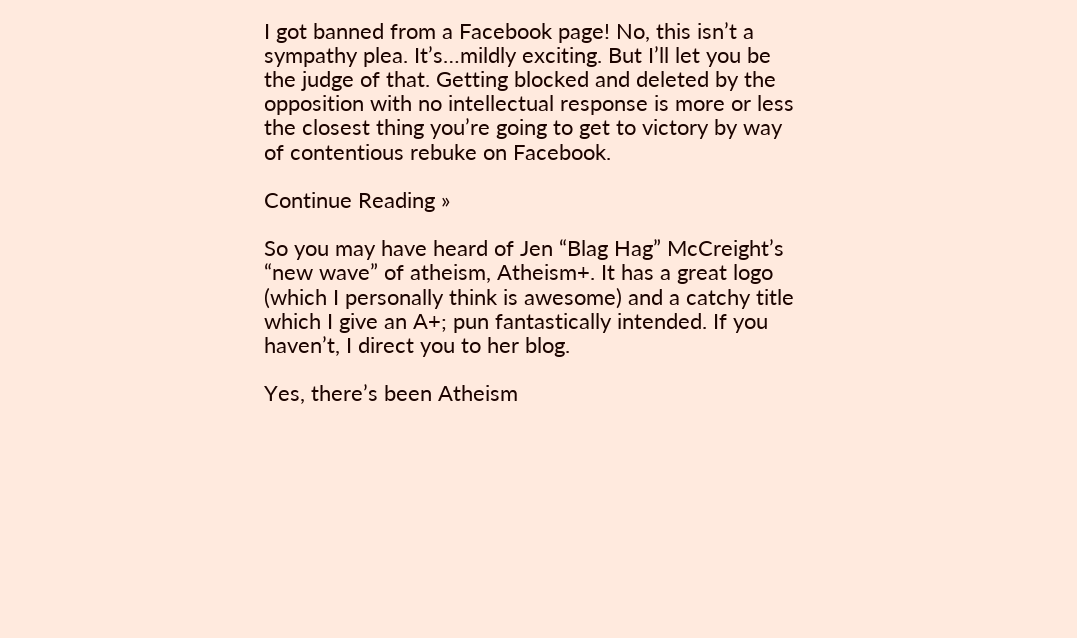I got banned from a Facebook page! No, this isn’t a sympathy plea. It’s…mildly exciting. But I’ll let you be the judge of that. Getting blocked and deleted by the opposition with no intellectual response is more or less the closest thing you’re going to get to victory by way of contentious rebuke on Facebook.

Continue Reading »

So you may have heard of Jen “Blag Hag” McCreight’s “new wave” of atheism, Atheism+. It has a great logo (which I personally think is awesome) and a catchy title which I give an A+; pun fantastically intended. If you haven’t, I direct you to her blog.

Yes, there’s been Atheism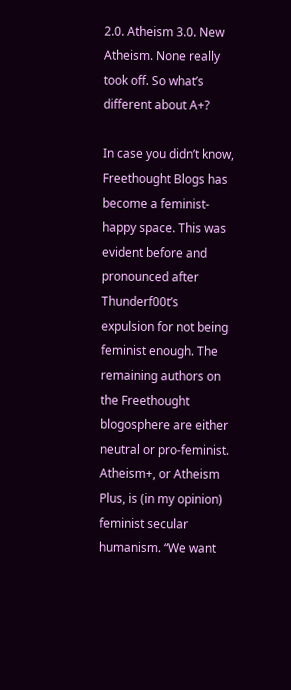2.0. Atheism 3.0. New Atheism. None really took off. So what’s different about A+?

In case you didn’t know, Freethought Blogs has become a feminist-happy space. This was evident before and pronounced after Thunderf00t’s expulsion for not being feminist enough. The remaining authors on the Freethought blogosphere are either neutral or pro-feminist. Atheism+, or Atheism Plus, is (in my opinion) feminist secular humanism. “We want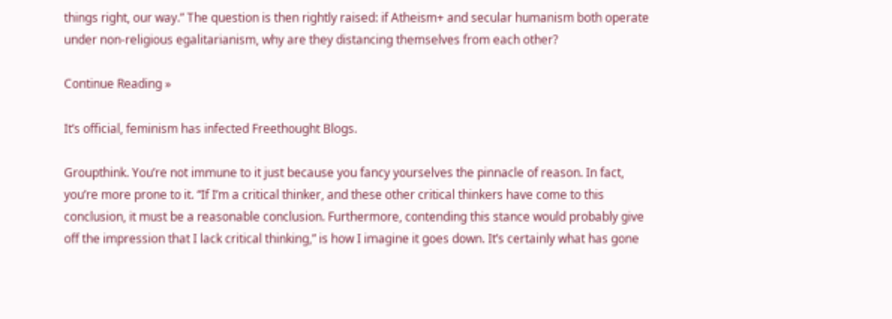things right, our way.” The question is then rightly raised: if Atheism+ and secular humanism both operate under non-religious egalitarianism, why are they distancing themselves from each other?

Continue Reading »

It’s official, feminism has infected Freethought Blogs.

Groupthink. You’re not immune to it just because you fancy yourselves the pinnacle of reason. In fact, you’re more prone to it. “If I’m a critical thinker, and these other critical thinkers have come to this conclusion, it must be a reasonable conclusion. Furthermore, contending this stance would probably give off the impression that I lack critical thinking,” is how I imagine it goes down. It’s certainly what has gone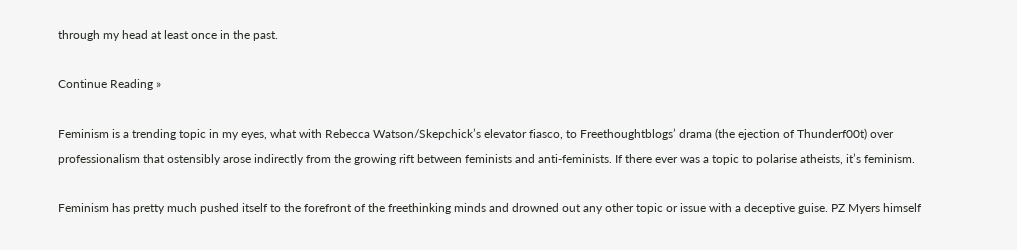through my head at least once in the past.

Continue Reading »

Feminism is a trending topic in my eyes, what with Rebecca Watson/Skepchick’s elevator fiasco, to Freethoughtblogs’ drama (the ejection of Thunderf00t) over professionalism that ostensibly arose indirectly from the growing rift between feminists and anti-feminists. If there ever was a topic to polarise atheists, it’s feminism.

Feminism has pretty much pushed itself to the forefront of the freethinking minds and drowned out any other topic or issue with a deceptive guise. PZ Myers himself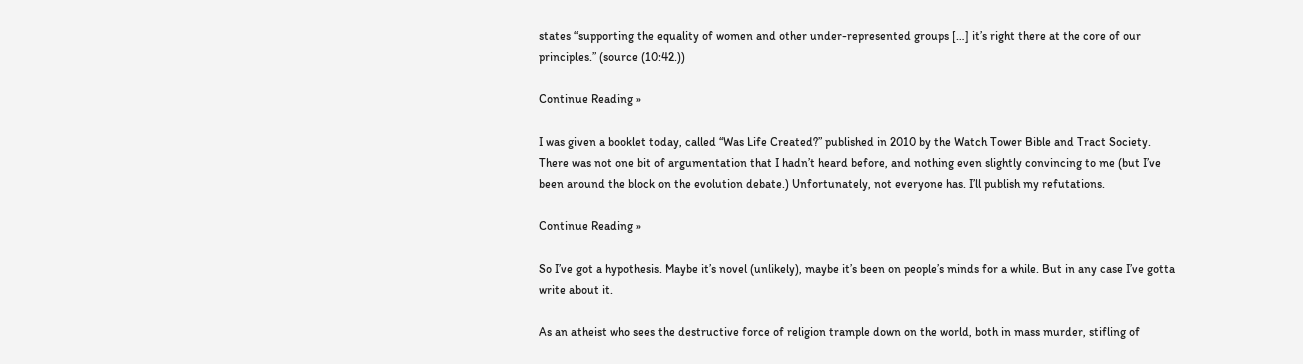states “supporting the equality of women and other under-represented groups […] it’s right there at the core of our principles.” (source (10:42.))

Continue Reading »

I was given a booklet today, called “Was Life Created?” published in 2010 by the Watch Tower Bible and Tract Society. There was not one bit of argumentation that I hadn’t heard before, and nothing even slightly convincing to me (but I’ve been around the block on the evolution debate.) Unfortunately, not everyone has. I’ll publish my refutations.

Continue Reading »

So I’ve got a hypothesis. Maybe it’s novel (unlikely), maybe it’s been on people’s minds for a while. But in any case I’ve gotta write about it.

As an atheist who sees the destructive force of religion trample down on the world, both in mass murder, stifling of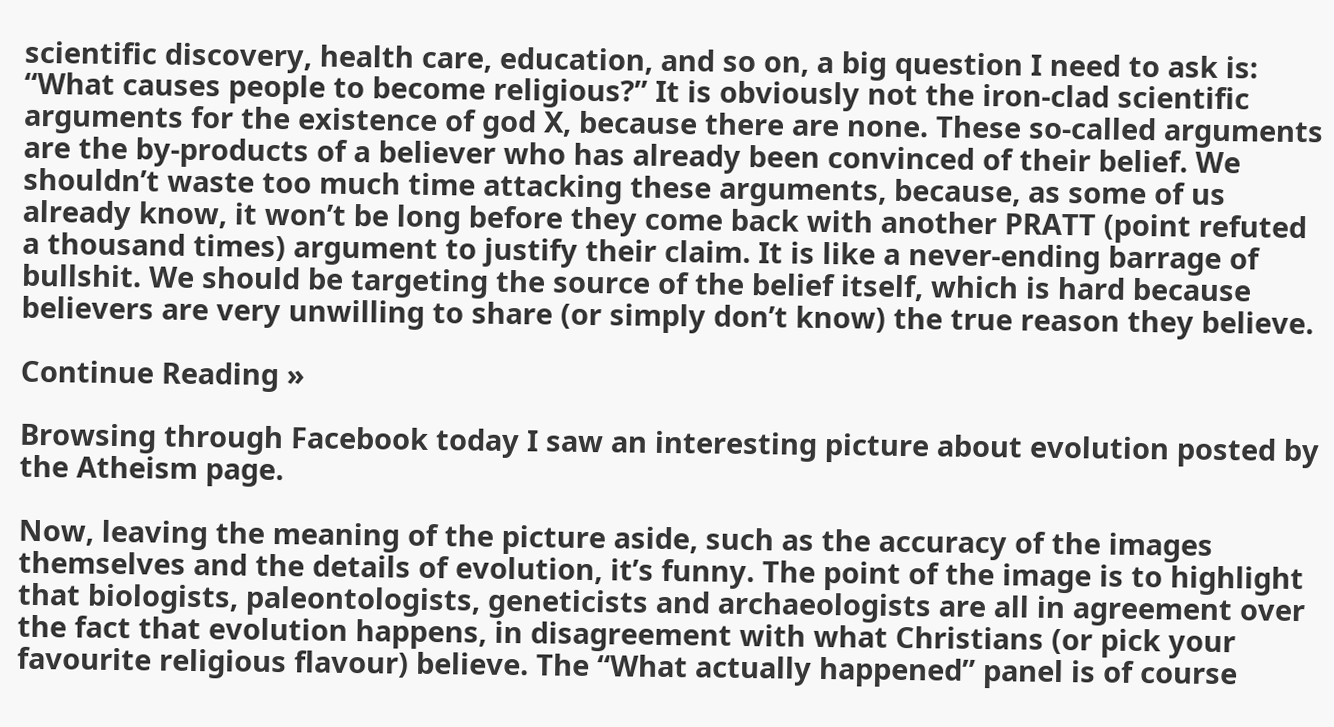scientific discovery, health care, education, and so on, a big question I need to ask is: “What causes people to become religious?” It is obviously not the iron-clad scientific arguments for the existence of god X, because there are none. These so-called arguments are the by-products of a believer who has already been convinced of their belief. We shouldn’t waste too much time attacking these arguments, because, as some of us already know, it won’t be long before they come back with another PRATT (point refuted a thousand times) argument to justify their claim. It is like a never-ending barrage of bullshit. We should be targeting the source of the belief itself, which is hard because believers are very unwilling to share (or simply don’t know) the true reason they believe.

Continue Reading »

Browsing through Facebook today I saw an interesting picture about evolution posted by the Atheism page.

Now, leaving the meaning of the picture aside, such as the accuracy of the images themselves and the details of evolution, it’s funny. The point of the image is to highlight that biologists, paleontologists, geneticists and archaeologists are all in agreement over the fact that evolution happens, in disagreement with what Christians (or pick your favourite religious flavour) believe. The “What actually happened” panel is of course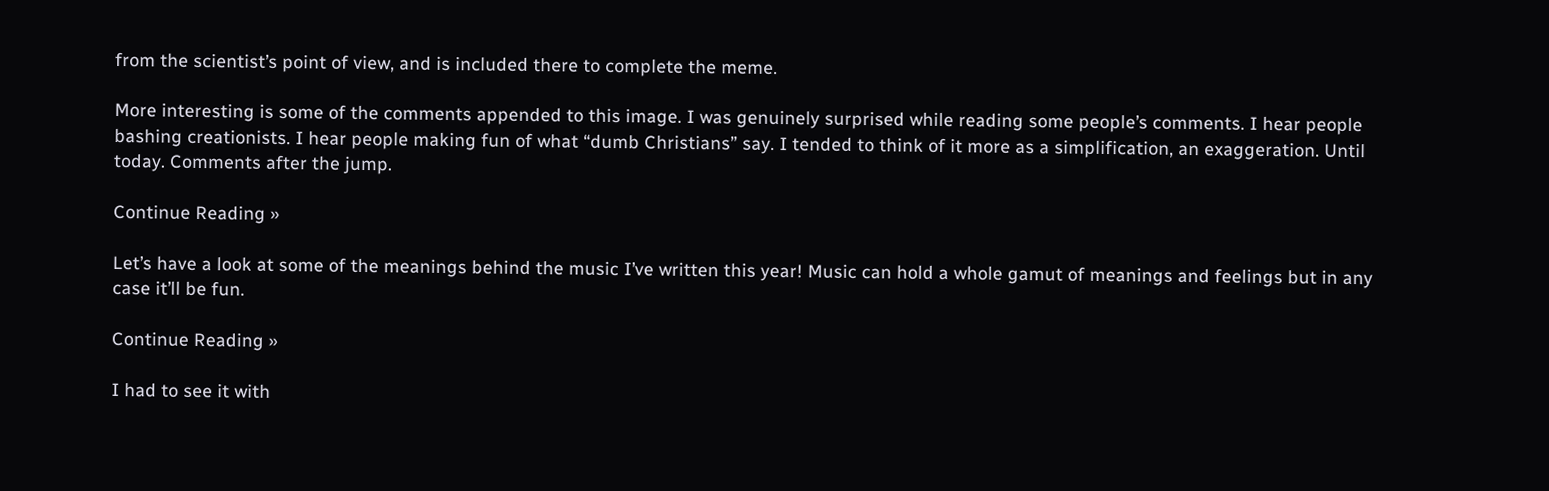from the scientist’s point of view, and is included there to complete the meme.

More interesting is some of the comments appended to this image. I was genuinely surprised while reading some people’s comments. I hear people bashing creationists. I hear people making fun of what “dumb Christians” say. I tended to think of it more as a simplification, an exaggeration. Until today. Comments after the jump.

Continue Reading »

Let’s have a look at some of the meanings behind the music I’ve written this year! Music can hold a whole gamut of meanings and feelings but in any case it’ll be fun.

Continue Reading »

I had to see it with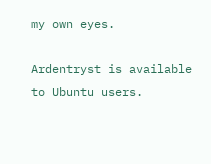my own eyes.

Ardentryst is available to Ubuntu users.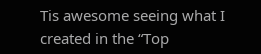Tis awesome seeing what I created in the “Top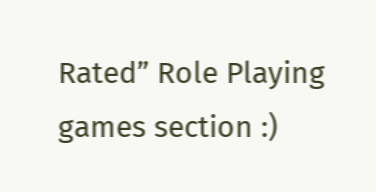Rated” Role Playing games section :)